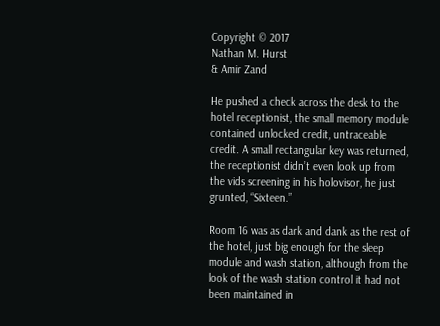Copyright © 2017
Nathan M. Hurst
& Amir Zand

He pushed a check across the desk to the hotel receptionist, the small memory module contained unlocked credit, untraceable credit. A small rectangular key was returned, the receptionist didn’t even look up from the vids screening in his holovisor, he just grunted, “Sixteen.”

Room 16 was as dark and dank as the rest of the hotel, just big enough for the sleep module and wash station, although from the look of the wash station control it had not been maintained in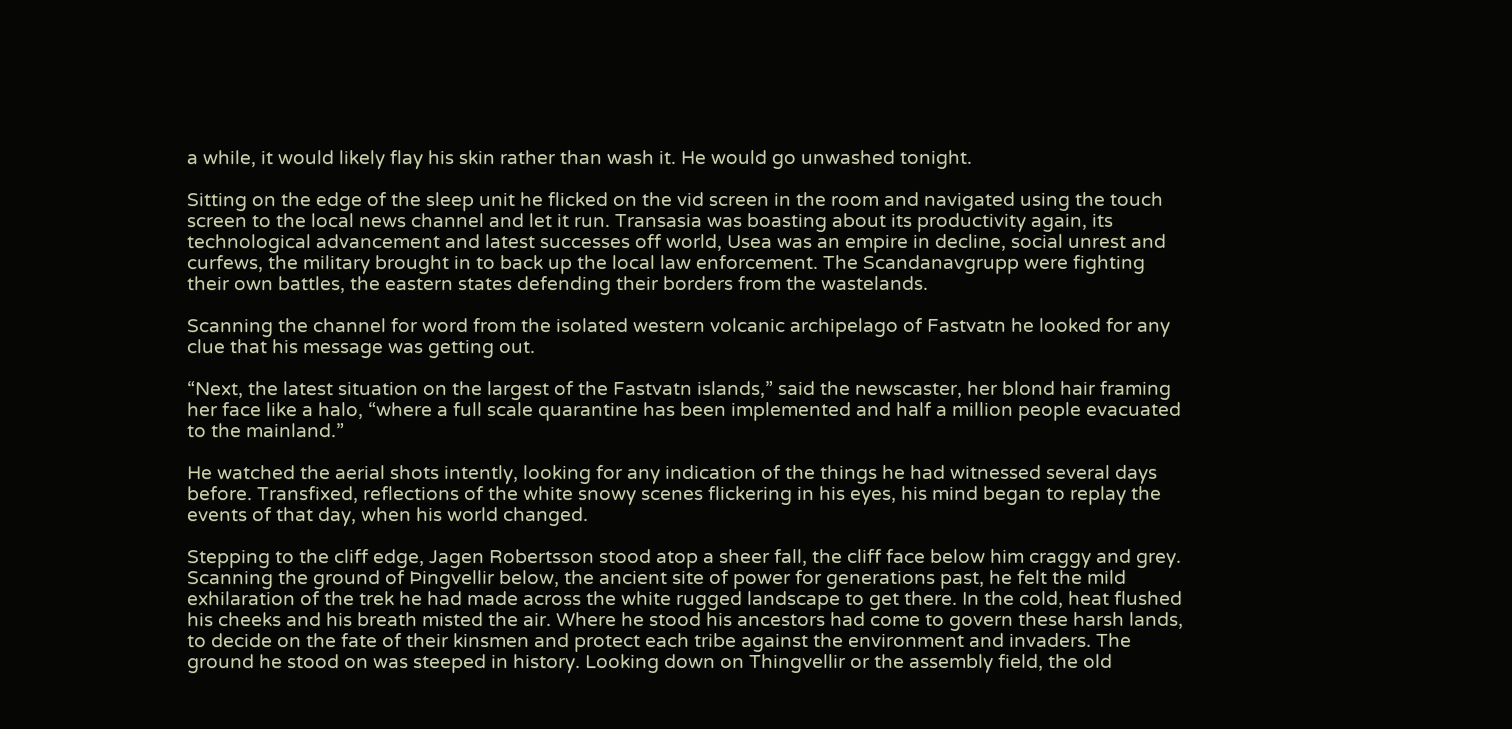a while, it would likely flay his skin rather than wash it. He would go unwashed tonight.

Sitting on the edge of the sleep unit he flicked on the vid screen in the room and navigated using the touch screen to the local news channel and let it run. Transasia was boasting about its productivity again, its technological advancement and latest successes off world, Usea was an empire in decline, social unrest and curfews, the military brought in to back up the local law enforcement. The Scandanavgrupp were fighting their own battles, the eastern states defending their borders from the wastelands.

Scanning the channel for word from the isolated western volcanic archipelago of Fastvatn he looked for any clue that his message was getting out.

“Next, the latest situation on the largest of the Fastvatn islands,” said the newscaster, her blond hair framing her face like a halo, “where a full scale quarantine has been implemented and half a million people evacuated to the mainland.”

He watched the aerial shots intently, looking for any indication of the things he had witnessed several days before. Transfixed, reflections of the white snowy scenes flickering in his eyes, his mind began to replay the events of that day, when his world changed.

Stepping to the cliff edge, Jagen Robertsson stood atop a sheer fall, the cliff face below him craggy and grey. Scanning the ground of Þingvellir below, the ancient site of power for generations past, he felt the mild exhilaration of the trek he had made across the white rugged landscape to get there. In the cold, heat flushed his cheeks and his breath misted the air. Where he stood his ancestors had come to govern these harsh lands, to decide on the fate of their kinsmen and protect each tribe against the environment and invaders. The ground he stood on was steeped in history. Looking down on Thingvellir or the assembly field, the old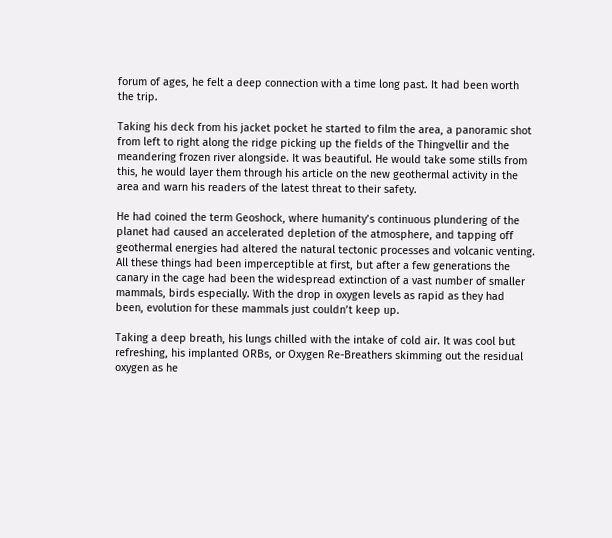forum of ages, he felt a deep connection with a time long past. It had been worth the trip.

Taking his deck from his jacket pocket he started to film the area, a panoramic shot from left to right along the ridge picking up the fields of the Thingvellir and the meandering frozen river alongside. It was beautiful. He would take some stills from this, he would layer them through his article on the new geothermal activity in the area and warn his readers of the latest threat to their safety.

He had coined the term Geoshock, where humanity’s continuous plundering of the planet had caused an accelerated depletion of the atmosphere, and tapping off geothermal energies had altered the natural tectonic processes and volcanic venting. All these things had been imperceptible at first, but after a few generations the canary in the cage had been the widespread extinction of a vast number of smaller mammals, birds especially. With the drop in oxygen levels as rapid as they had been, evolution for these mammals just couldn’t keep up.

Taking a deep breath, his lungs chilled with the intake of cold air. It was cool but refreshing, his implanted ORBs, or Oxygen Re-Breathers skimming out the residual oxygen as he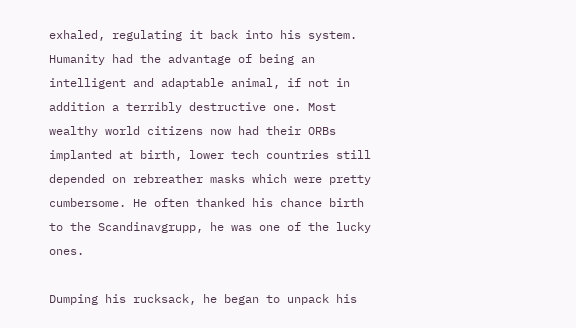exhaled, regulating it back into his system. Humanity had the advantage of being an intelligent and adaptable animal, if not in addition a terribly destructive one. Most wealthy world citizens now had their ORBs implanted at birth, lower tech countries still depended on rebreather masks which were pretty cumbersome. He often thanked his chance birth to the Scandinavgrupp, he was one of the lucky ones.

Dumping his rucksack, he began to unpack his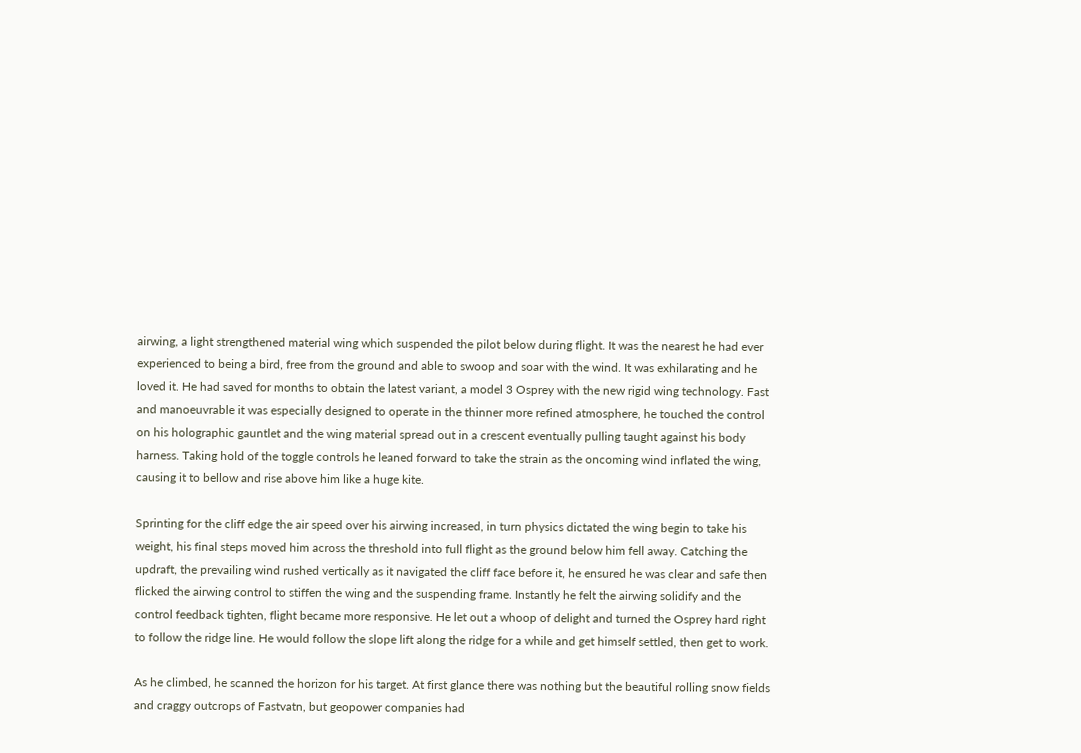airwing, a light strengthened material wing which suspended the pilot below during flight. It was the nearest he had ever experienced to being a bird, free from the ground and able to swoop and soar with the wind. It was exhilarating and he loved it. He had saved for months to obtain the latest variant, a model 3 Osprey with the new rigid wing technology. Fast and manoeuvrable it was especially designed to operate in the thinner more refined atmosphere, he touched the control on his holographic gauntlet and the wing material spread out in a crescent eventually pulling taught against his body harness. Taking hold of the toggle controls he leaned forward to take the strain as the oncoming wind inflated the wing, causing it to bellow and rise above him like a huge kite.

Sprinting for the cliff edge the air speed over his airwing increased, in turn physics dictated the wing begin to take his weight, his final steps moved him across the threshold into full flight as the ground below him fell away. Catching the updraft, the prevailing wind rushed vertically as it navigated the cliff face before it, he ensured he was clear and safe then flicked the airwing control to stiffen the wing and the suspending frame. Instantly he felt the airwing solidify and the control feedback tighten, flight became more responsive. He let out a whoop of delight and turned the Osprey hard right to follow the ridge line. He would follow the slope lift along the ridge for a while and get himself settled, then get to work.

As he climbed, he scanned the horizon for his target. At first glance there was nothing but the beautiful rolling snow fields and craggy outcrops of Fastvatn, but geopower companies had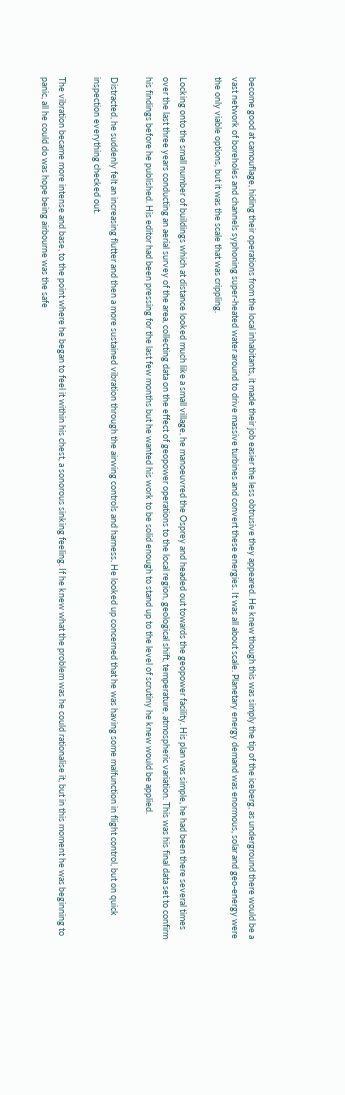become good at camouflage, hiding their operations from the local inhabitants, it made their job easier the less obtrusive they appeared. He knew though this was simply the tip of the iceberg, as underground there would be a vast network of boreholes and channels syphoning super-heated water around to drive massive turbines and convert these energies. It was all about scale. Planetary energy demand was enormous, solar and geo-energy were the only viable options, but it was the scale that was crippling.

Locking onto the small number of buildings which at distance looked much like a small village, he manoeuvred the Osprey and headed out towards the geopower facility. His plan was simple, he had been there several times over the last three years conducting an aerial survey of the area, collecting data on the effect of geopower operations to the local region, geological shift, temperature, atmospheric variation. This was his final data set to confirm his findings before he published. His editor had been pressing for the last few months but he wanted his work to be solid enough to stand up to the level of scrutiny he knew would be applied.

Distracted, he suddenly felt an increasing flutter and then a more sustained vibration through the airwing controls and harness. He looked up concerned that he was having some malfunction in flight control, but on quick inspection everything checked out.

The vibration became more intense and base, to the point where he began to feel it within his chest, a sonorous sinking feeling. If he knew what the problem was he could rationalise it, but in this moment he was beginning to panic, all he could do was hope being airbourne was the safe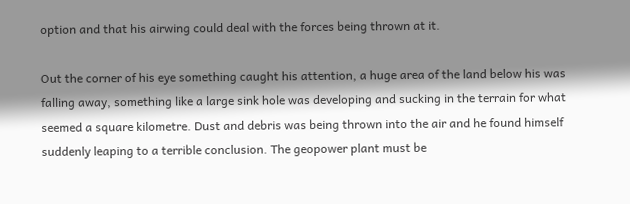option and that his airwing could deal with the forces being thrown at it.

Out the corner of his eye something caught his attention, a huge area of the land below his was falling away, something like a large sink hole was developing and sucking in the terrain for what seemed a square kilometre. Dust and debris was being thrown into the air and he found himself suddenly leaping to a terrible conclusion. The geopower plant must be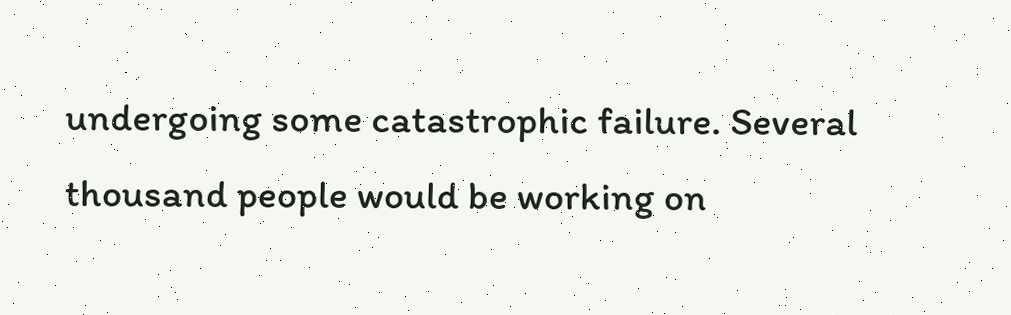undergoing some catastrophic failure. Several thousand people would be working on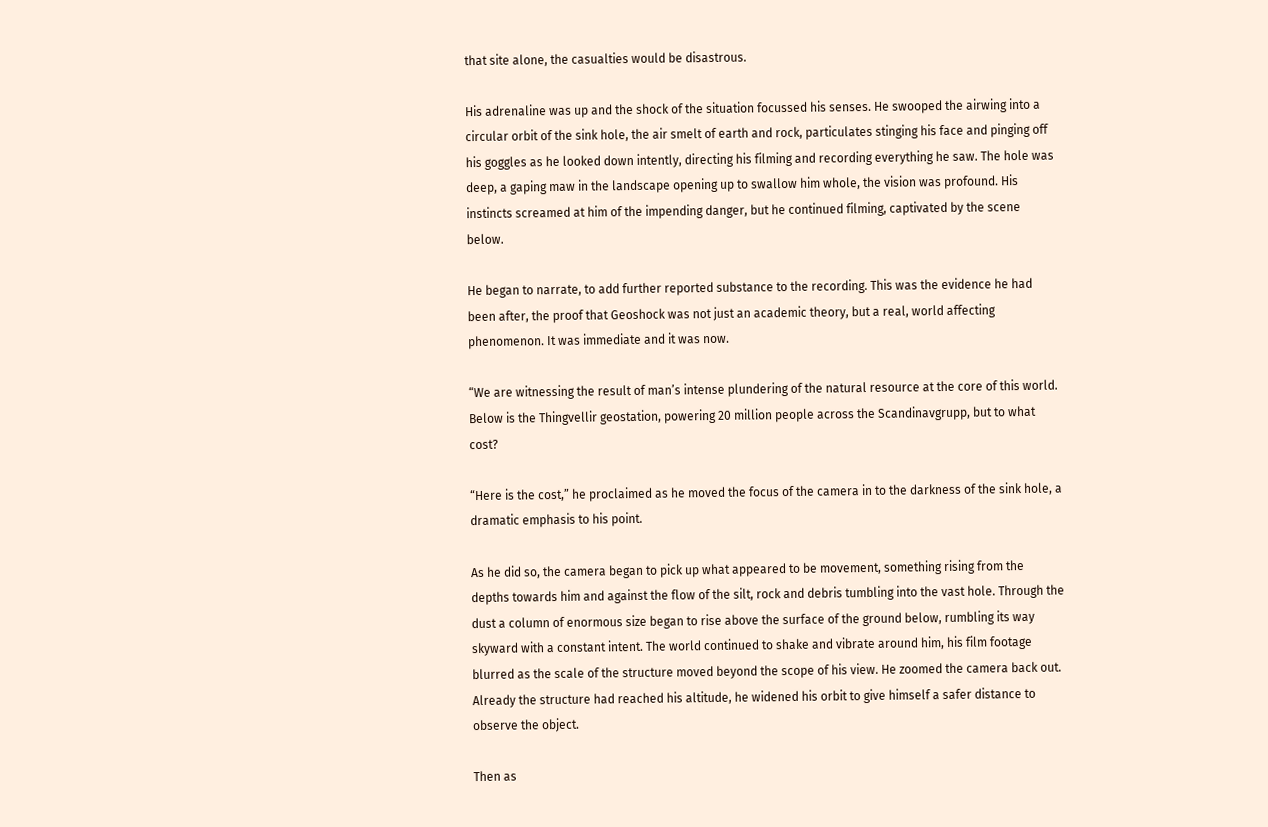that site alone, the casualties would be disastrous.

His adrenaline was up and the shock of the situation focussed his senses. He swooped the airwing into a circular orbit of the sink hole, the air smelt of earth and rock, particulates stinging his face and pinging off his goggles as he looked down intently, directing his filming and recording everything he saw. The hole was deep, a gaping maw in the landscape opening up to swallow him whole, the vision was profound. His instincts screamed at him of the impending danger, but he continued filming, captivated by the scene below.

He began to narrate, to add further reported substance to the recording. This was the evidence he had been after, the proof that Geoshock was not just an academic theory, but a real, world affecting phenomenon. It was immediate and it was now.

“We are witnessing the result of man’s intense plundering of the natural resource at the core of this world. Below is the Thingvellir geostation, powering 20 million people across the Scandinavgrupp, but to what cost?

“Here is the cost,” he proclaimed as he moved the focus of the camera in to the darkness of the sink hole, a dramatic emphasis to his point.

As he did so, the camera began to pick up what appeared to be movement, something rising from the depths towards him and against the flow of the silt, rock and debris tumbling into the vast hole. Through the dust a column of enormous size began to rise above the surface of the ground below, rumbling its way skyward with a constant intent. The world continued to shake and vibrate around him, his film footage blurred as the scale of the structure moved beyond the scope of his view. He zoomed the camera back out. Already the structure had reached his altitude, he widened his orbit to give himself a safer distance to observe the object.

Then as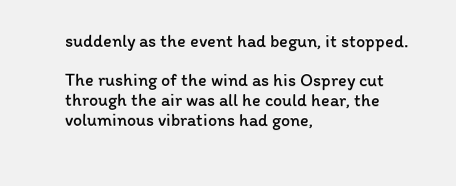suddenly as the event had begun, it stopped.

The rushing of the wind as his Osprey cut through the air was all he could hear, the voluminous vibrations had gone,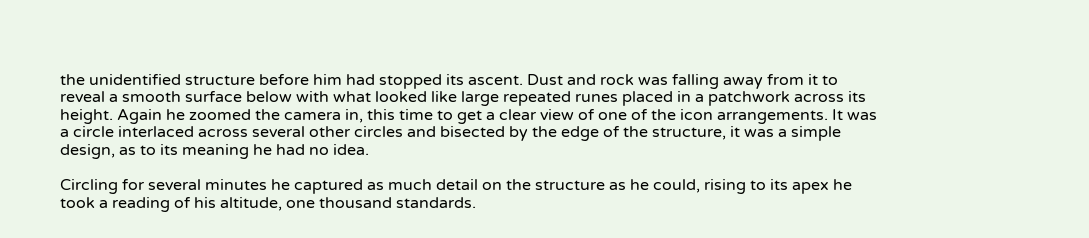the unidentified structure before him had stopped its ascent. Dust and rock was falling away from it to reveal a smooth surface below with what looked like large repeated runes placed in a patchwork across its height. Again he zoomed the camera in, this time to get a clear view of one of the icon arrangements. It was a circle interlaced across several other circles and bisected by the edge of the structure, it was a simple design, as to its meaning he had no idea.

Circling for several minutes he captured as much detail on the structure as he could, rising to its apex he took a reading of his altitude, one thousand standards.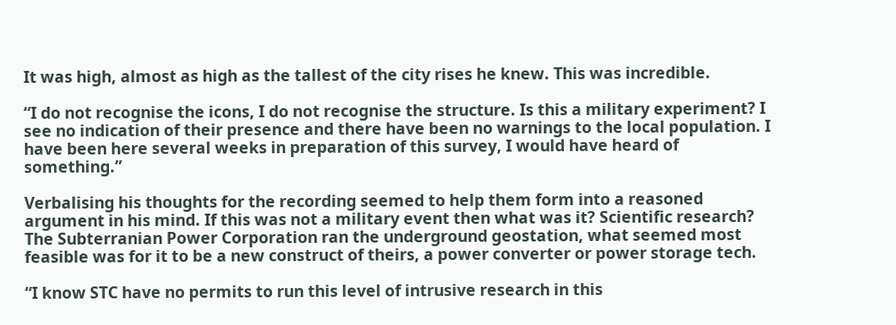It was high, almost as high as the tallest of the city rises he knew. This was incredible.

“I do not recognise the icons, I do not recognise the structure. Is this a military experiment? I see no indication of their presence and there have been no warnings to the local population. I have been here several weeks in preparation of this survey, I would have heard of something.”

Verbalising his thoughts for the recording seemed to help them form into a reasoned argument in his mind. If this was not a military event then what was it? Scientific research? The Subterranian Power Corporation ran the underground geostation, what seemed most feasible was for it to be a new construct of theirs, a power converter or power storage tech.

“I know STC have no permits to run this level of intrusive research in this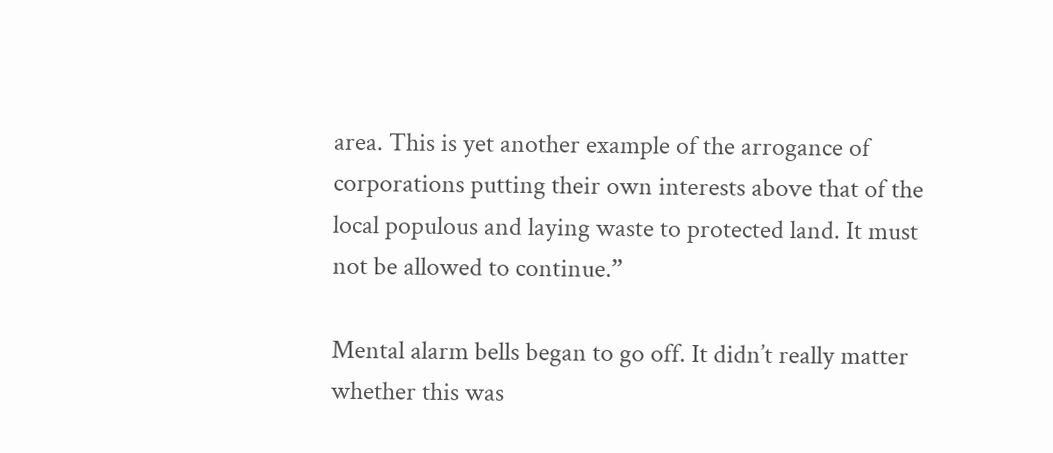area. This is yet another example of the arrogance of corporations putting their own interests above that of the local populous and laying waste to protected land. It must not be allowed to continue.”

Mental alarm bells began to go off. It didn’t really matter whether this was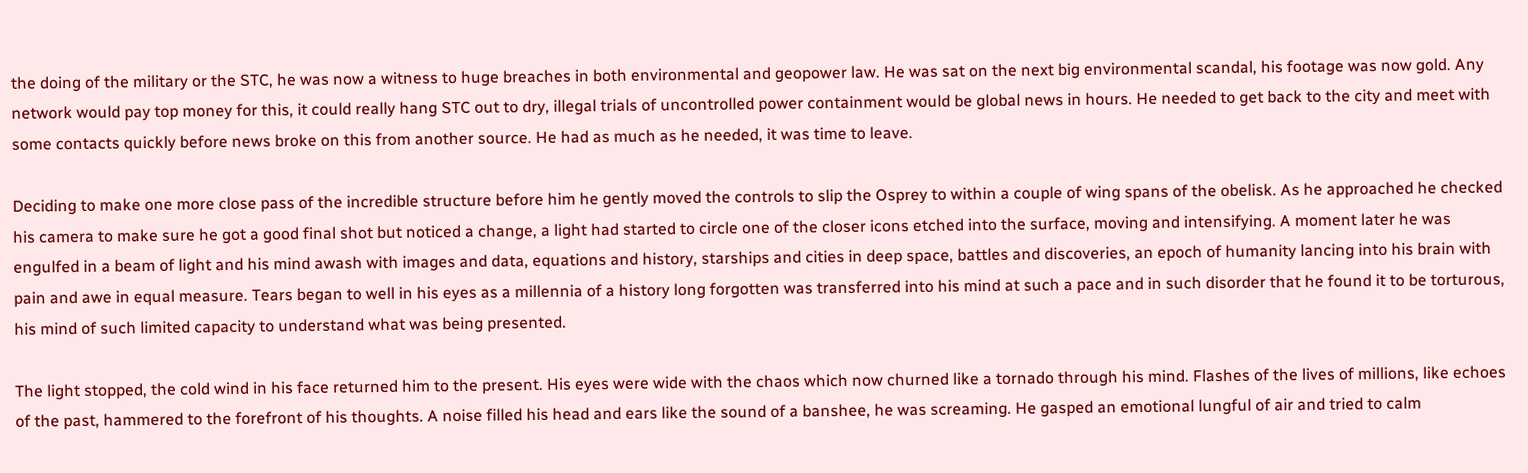the doing of the military or the STC, he was now a witness to huge breaches in both environmental and geopower law. He was sat on the next big environmental scandal, his footage was now gold. Any network would pay top money for this, it could really hang STC out to dry, illegal trials of uncontrolled power containment would be global news in hours. He needed to get back to the city and meet with some contacts quickly before news broke on this from another source. He had as much as he needed, it was time to leave.

Deciding to make one more close pass of the incredible structure before him he gently moved the controls to slip the Osprey to within a couple of wing spans of the obelisk. As he approached he checked his camera to make sure he got a good final shot but noticed a change, a light had started to circle one of the closer icons etched into the surface, moving and intensifying. A moment later he was engulfed in a beam of light and his mind awash with images and data, equations and history, starships and cities in deep space, battles and discoveries, an epoch of humanity lancing into his brain with pain and awe in equal measure. Tears began to well in his eyes as a millennia of a history long forgotten was transferred into his mind at such a pace and in such disorder that he found it to be torturous, his mind of such limited capacity to understand what was being presented.

The light stopped, the cold wind in his face returned him to the present. His eyes were wide with the chaos which now churned like a tornado through his mind. Flashes of the lives of millions, like echoes of the past, hammered to the forefront of his thoughts. A noise filled his head and ears like the sound of a banshee, he was screaming. He gasped an emotional lungful of air and tried to calm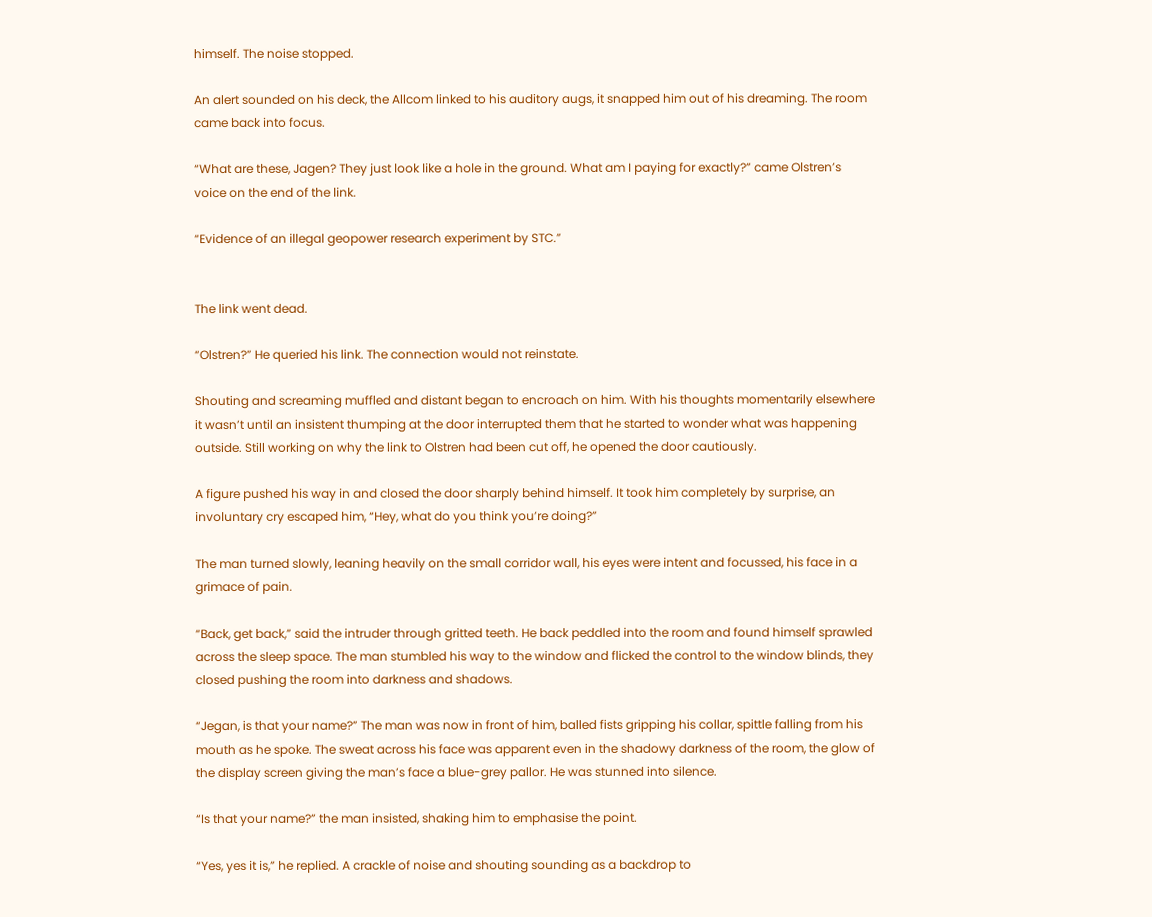himself. The noise stopped.

An alert sounded on his deck, the Allcom linked to his auditory augs, it snapped him out of his dreaming. The room came back into focus.

“What are these, Jagen? They just look like a hole in the ground. What am I paying for exactly?” came Olstren’s voice on the end of the link.

“Evidence of an illegal geopower research experiment by STC.”


The link went dead.

“Olstren?” He queried his link. The connection would not reinstate.

Shouting and screaming muffled and distant began to encroach on him. With his thoughts momentarily elsewhere it wasn’t until an insistent thumping at the door interrupted them that he started to wonder what was happening outside. Still working on why the link to Olstren had been cut off, he opened the door cautiously.

A figure pushed his way in and closed the door sharply behind himself. It took him completely by surprise, an involuntary cry escaped him, “Hey, what do you think you’re doing?”

The man turned slowly, leaning heavily on the small corridor wall, his eyes were intent and focussed, his face in a grimace of pain.

“Back, get back,” said the intruder through gritted teeth. He back peddled into the room and found himself sprawled across the sleep space. The man stumbled his way to the window and flicked the control to the window blinds, they closed pushing the room into darkness and shadows.

“Jegan, is that your name?” The man was now in front of him, balled fists gripping his collar, spittle falling from his mouth as he spoke. The sweat across his face was apparent even in the shadowy darkness of the room, the glow of the display screen giving the man’s face a blue-grey pallor. He was stunned into silence.

“Is that your name?” the man insisted, shaking him to emphasise the point.

“Yes, yes it is,” he replied. A crackle of noise and shouting sounding as a backdrop to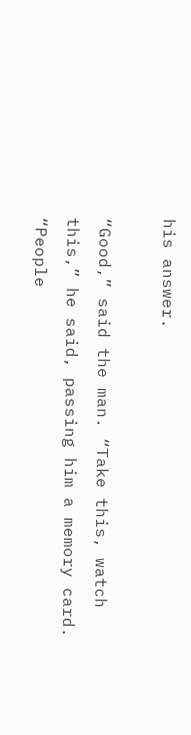his answer.

“Good,” said the man. “Take this, watch this,” he said, passing him a memory card. “People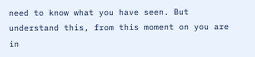need to know what you have seen. But understand this, from this moment on you are in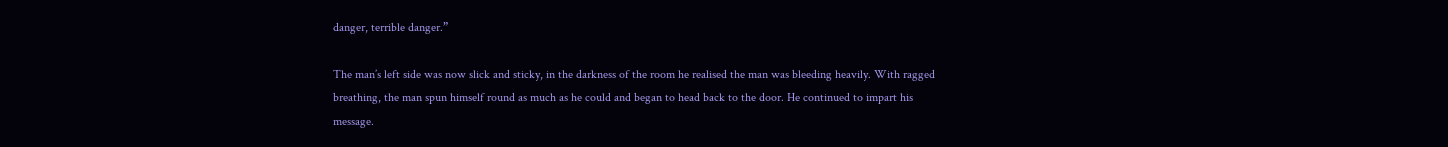danger, terrible danger.”

The man’s left side was now slick and sticky, in the darkness of the room he realised the man was bleeding heavily. With ragged breathing, the man spun himself round as much as he could and began to head back to the door. He continued to impart his message.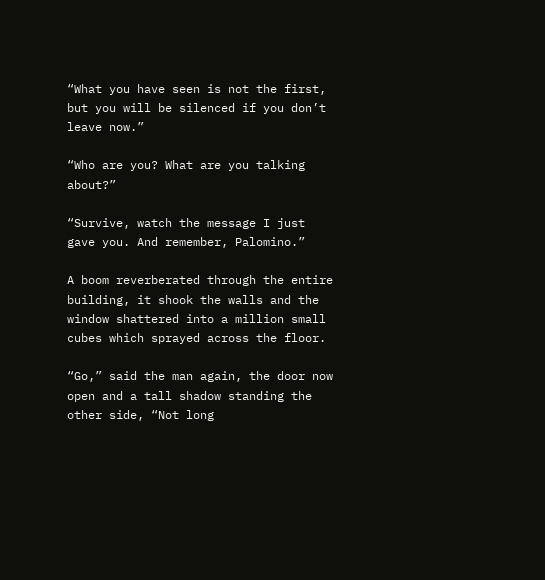“What you have seen is not the first, but you will be silenced if you don’t leave now.”

“Who are you? What are you talking about?”

“Survive, watch the message I just gave you. And remember, Palomino.”

A boom reverberated through the entire building, it shook the walls and the window shattered into a million small cubes which sprayed across the floor.

“Go,” said the man again, the door now open and a tall shadow standing the other side, “Not long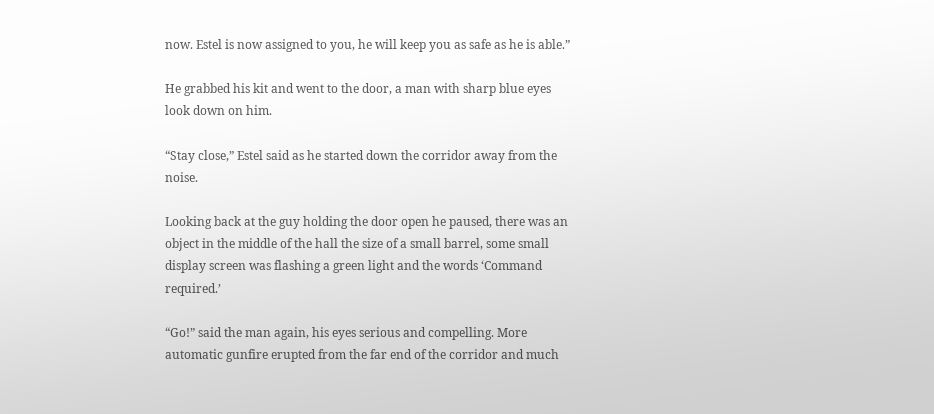now. Estel is now assigned to you, he will keep you as safe as he is able.”

He grabbed his kit and went to the door, a man with sharp blue eyes look down on him.

“Stay close,” Estel said as he started down the corridor away from the noise.

Looking back at the guy holding the door open he paused, there was an object in the middle of the hall the size of a small barrel, some small display screen was flashing a green light and the words ‘Command required.’

“Go!” said the man again, his eyes serious and compelling. More automatic gunfire erupted from the far end of the corridor and much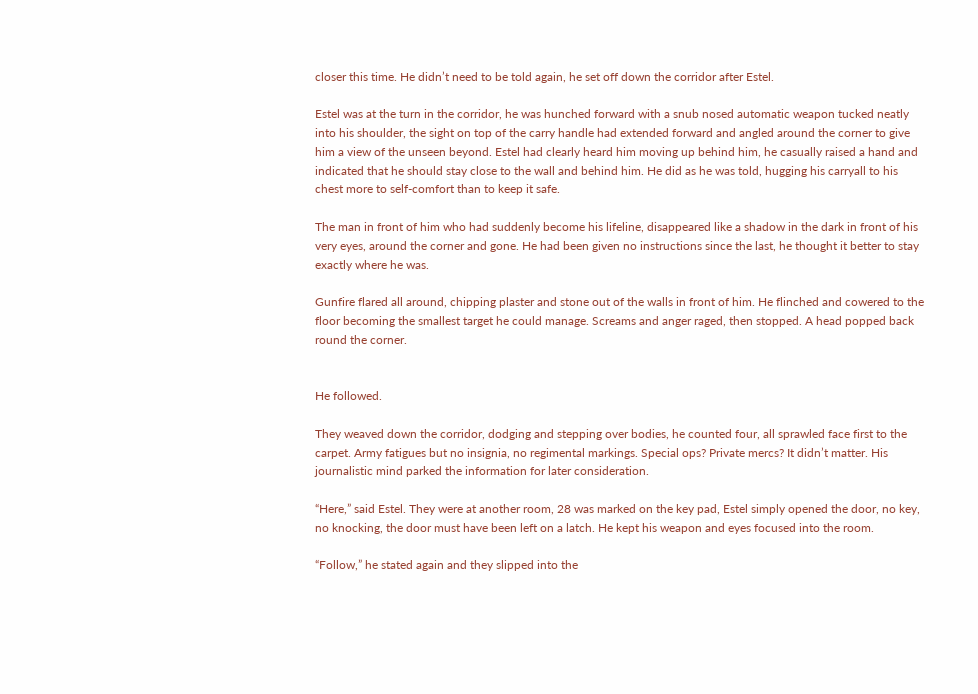closer this time. He didn’t need to be told again, he set off down the corridor after Estel.

Estel was at the turn in the corridor, he was hunched forward with a snub nosed automatic weapon tucked neatly into his shoulder, the sight on top of the carry handle had extended forward and angled around the corner to give him a view of the unseen beyond. Estel had clearly heard him moving up behind him, he casually raised a hand and indicated that he should stay close to the wall and behind him. He did as he was told, hugging his carryall to his chest more to self-comfort than to keep it safe.

The man in front of him who had suddenly become his lifeline, disappeared like a shadow in the dark in front of his very eyes, around the corner and gone. He had been given no instructions since the last, he thought it better to stay exactly where he was.

Gunfire flared all around, chipping plaster and stone out of the walls in front of him. He flinched and cowered to the floor becoming the smallest target he could manage. Screams and anger raged, then stopped. A head popped back round the corner.


He followed.

They weaved down the corridor, dodging and stepping over bodies, he counted four, all sprawled face first to the carpet. Army fatigues but no insignia, no regimental markings. Special ops? Private mercs? It didn’t matter. His journalistic mind parked the information for later consideration.

“Here,” said Estel. They were at another room, 28 was marked on the key pad, Estel simply opened the door, no key, no knocking, the door must have been left on a latch. He kept his weapon and eyes focused into the room.

“Follow,” he stated again and they slipped into the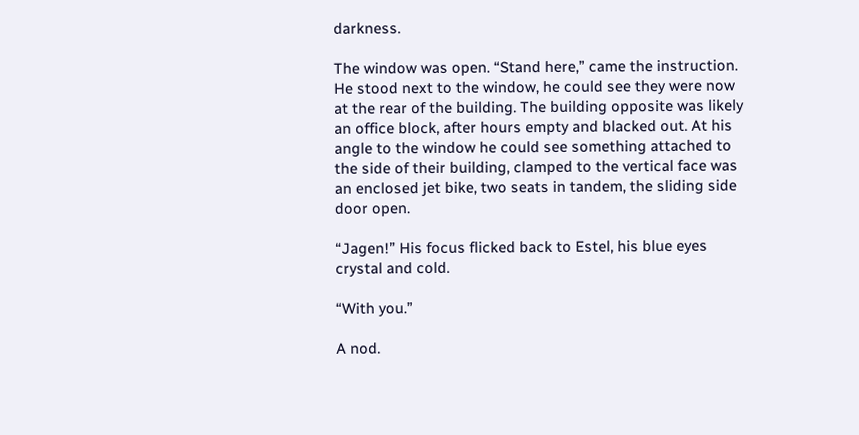darkness.

The window was open. “Stand here,” came the instruction. He stood next to the window, he could see they were now at the rear of the building. The building opposite was likely an office block, after hours empty and blacked out. At his angle to the window he could see something attached to the side of their building, clamped to the vertical face was an enclosed jet bike, two seats in tandem, the sliding side door open.

“Jagen!” His focus flicked back to Estel, his blue eyes crystal and cold.

“With you.”

A nod.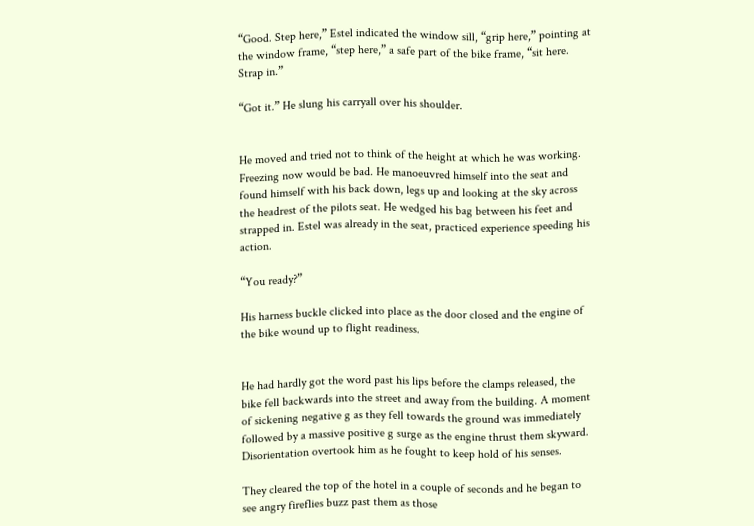“Good. Step here,” Estel indicated the window sill, “grip here,” pointing at the window frame, “step here,” a safe part of the bike frame, “sit here. Strap in.”

“Got it.” He slung his carryall over his shoulder.


He moved and tried not to think of the height at which he was working. Freezing now would be bad. He manoeuvred himself into the seat and found himself with his back down, legs up and looking at the sky across the headrest of the pilots seat. He wedged his bag between his feet and strapped in. Estel was already in the seat, practiced experience speeding his action.

“You ready?”

His harness buckle clicked into place as the door closed and the engine of the bike wound up to flight readiness.


He had hardly got the word past his lips before the clamps released, the bike fell backwards into the street and away from the building. A moment of sickening negative g as they fell towards the ground was immediately followed by a massive positive g surge as the engine thrust them skyward. Disorientation overtook him as he fought to keep hold of his senses.

They cleared the top of the hotel in a couple of seconds and he began to see angry fireflies buzz past them as those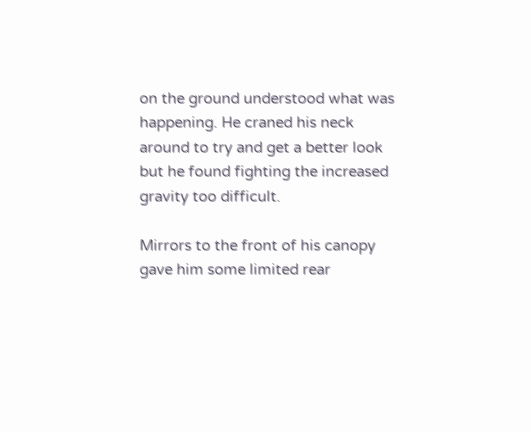on the ground understood what was happening. He craned his neck around to try and get a better look but he found fighting the increased gravity too difficult.

Mirrors to the front of his canopy gave him some limited rear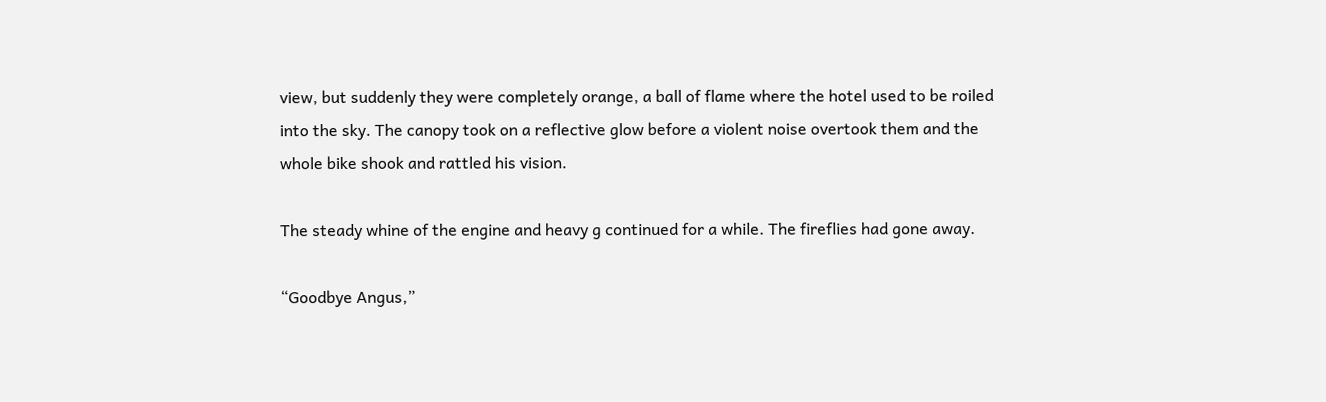view, but suddenly they were completely orange, a ball of flame where the hotel used to be roiled into the sky. The canopy took on a reflective glow before a violent noise overtook them and the whole bike shook and rattled his vision.

The steady whine of the engine and heavy g continued for a while. The fireflies had gone away.

“Goodbye Angus,”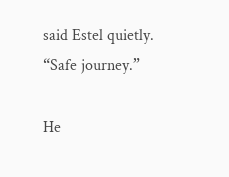said Estel quietly. “Safe journey.”

He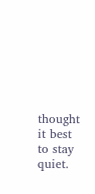thought it best to stay quiet.